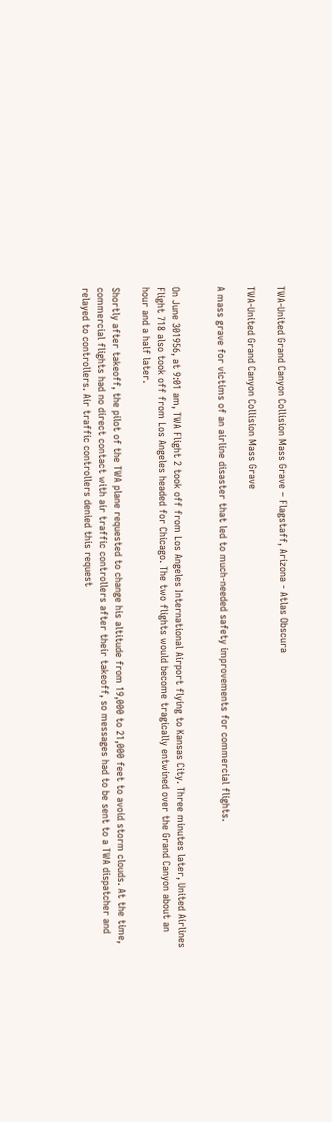TWA-United Grand Canyon Collision Mass Grave – Flagstaff, Arizona - Atlas Obscura

TWA-United Grand Canyon Collision Mass Grave

A mass grave for victims of an airline disaster that led to much-needed safety improvements for commercial flights.


On June 301956, at 9:01 am, TWA Flight 2 took off from Los Angeles International Airport flying to Kansas City. Three minutes later, United Airlines Flight 718 also took off from Los Angeles headed for Chicago. The two flights would become tragically entwined over the Grand Canyon about an hour and a half later.

Shortly after takeoff, the pilot of the TWA plane requested to change his altitude from 19,000 to 21,000 feet to avoid storm clouds. At the time, commercial flights had no direct contact with air traffic controllers after their takeoff, so messages had to be sent to a TWA dispatcher and relayed to controllers. Air traffic controllers denied this request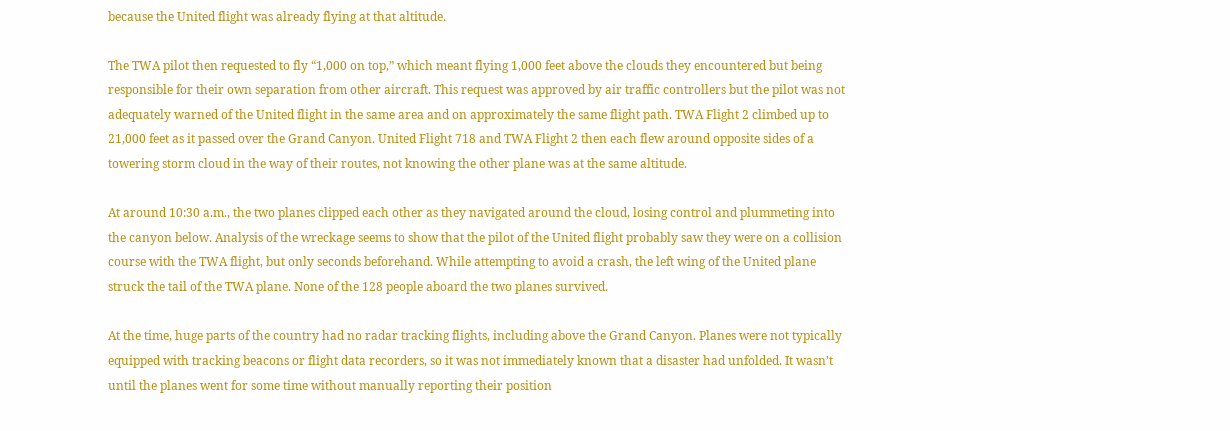because the United flight was already flying at that altitude.

The TWA pilot then requested to fly “1,000 on top,” which meant flying 1,000 feet above the clouds they encountered but being responsible for their own separation from other aircraft. This request was approved by air traffic controllers but the pilot was not adequately warned of the United flight in the same area and on approximately the same flight path. TWA Flight 2 climbed up to 21,000 feet as it passed over the Grand Canyon. United Flight 718 and TWA Flight 2 then each flew around opposite sides of a towering storm cloud in the way of their routes, not knowing the other plane was at the same altitude.

At around 10:30 a.m., the two planes clipped each other as they navigated around the cloud, losing control and plummeting into the canyon below. Analysis of the wreckage seems to show that the pilot of the United flight probably saw they were on a collision course with the TWA flight, but only seconds beforehand. While attempting to avoid a crash, the left wing of the United plane struck the tail of the TWA plane. None of the 128 people aboard the two planes survived.

At the time, huge parts of the country had no radar tracking flights, including above the Grand Canyon. Planes were not typically equipped with tracking beacons or flight data recorders, so it was not immediately known that a disaster had unfolded. It wasn’t until the planes went for some time without manually reporting their position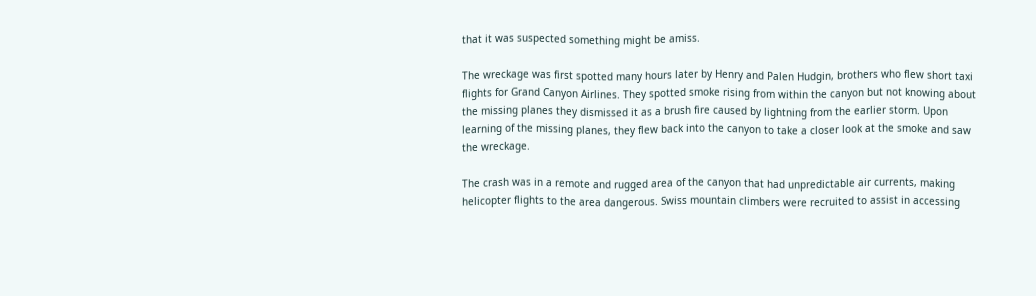that it was suspected something might be amiss.

The wreckage was first spotted many hours later by Henry and Palen Hudgin, brothers who flew short taxi flights for Grand Canyon Airlines. They spotted smoke rising from within the canyon but not knowing about the missing planes they dismissed it as a brush fire caused by lightning from the earlier storm. Upon learning of the missing planes, they flew back into the canyon to take a closer look at the smoke and saw the wreckage.

The crash was in a remote and rugged area of the canyon that had unpredictable air currents, making helicopter flights to the area dangerous. Swiss mountain climbers were recruited to assist in accessing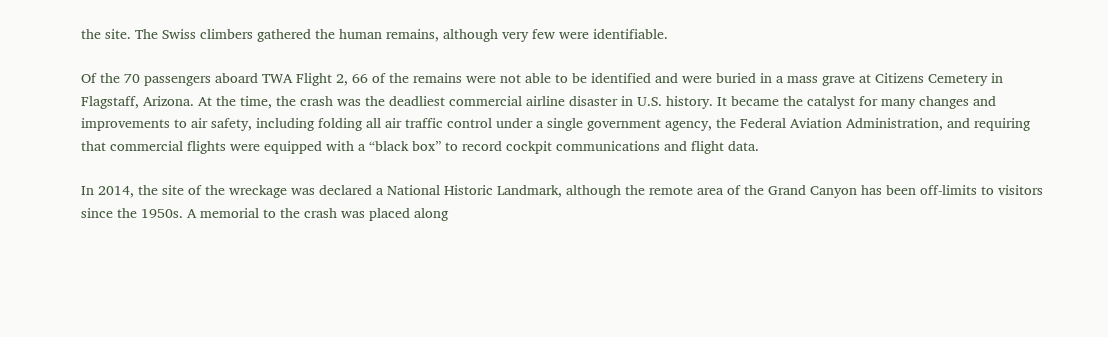the site. The Swiss climbers gathered the human remains, although very few were identifiable.

Of the 70 passengers aboard TWA Flight 2, 66 of the remains were not able to be identified and were buried in a mass grave at Citizens Cemetery in Flagstaff, Arizona. At the time, the crash was the deadliest commercial airline disaster in U.S. history. It became the catalyst for many changes and improvements to air safety, including folding all air traffic control under a single government agency, the Federal Aviation Administration, and requiring that commercial flights were equipped with a “black box” to record cockpit communications and flight data.

In 2014, the site of the wreckage was declared a National Historic Landmark, although the remote area of the Grand Canyon has been off-limits to visitors since the 1950s. A memorial to the crash was placed along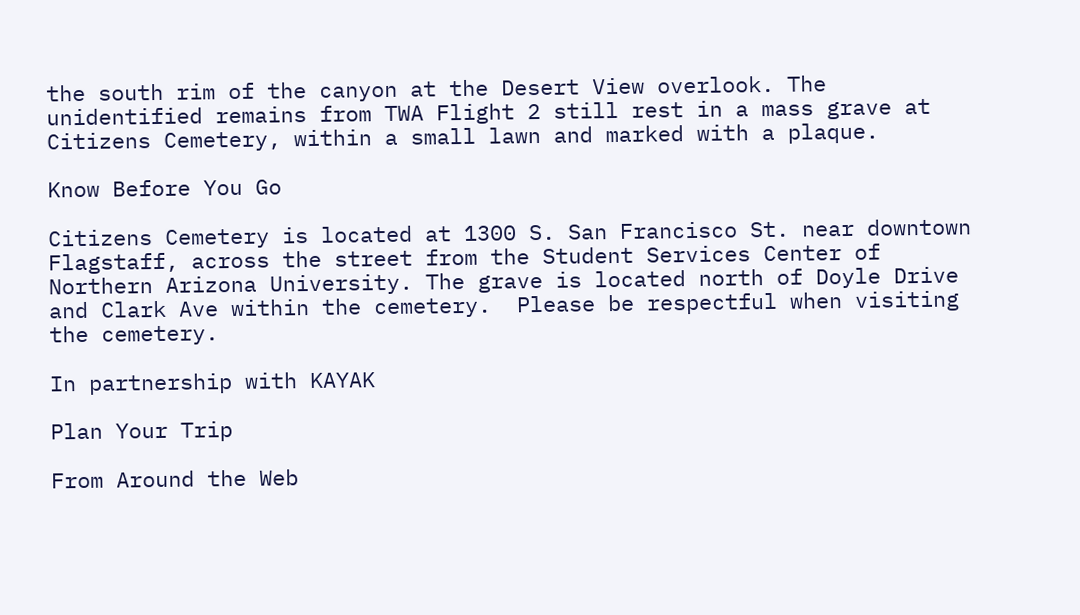the south rim of the canyon at the Desert View overlook. The unidentified remains from TWA Flight 2 still rest in a mass grave at Citizens Cemetery, within a small lawn and marked with a plaque.

Know Before You Go

Citizens Cemetery is located at 1300 S. San Francisco St. near downtown Flagstaff, across the street from the Student Services Center of Northern Arizona University. The grave is located north of Doyle Drive and Clark Ave within the cemetery.  Please be respectful when visiting the cemetery.

In partnership with KAYAK

Plan Your Trip

From Around the Web